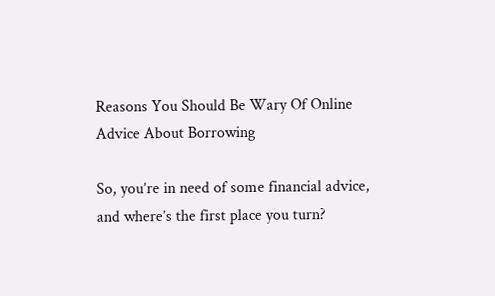Reasons You Should Be Wary Of Online Advice About Borrowing

So, you’re in need of some financial advice, and where’s the first place you turn?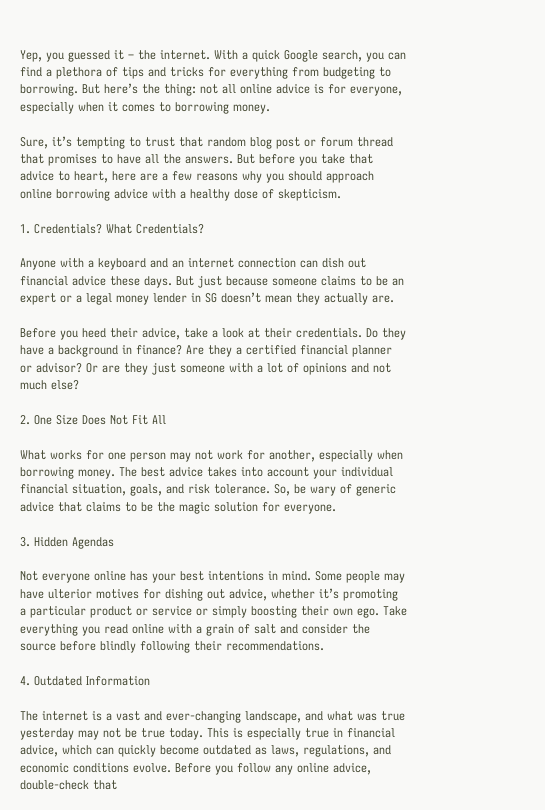Yep, you guessed it – the internet. With a quick Google search, you can find a plethora of tips and tricks for everything from budgeting to borrowing. But here’s the thing: not all online advice is for everyone, especially when it comes to borrowing money.

Sure, it’s tempting to trust that random blog post or forum thread that promises to have all the answers. But before you take that advice to heart, here are a few reasons why you should approach online borrowing advice with a healthy dose of skepticism.

1. Credentials? What Credentials?

Anyone with a keyboard and an internet connection can dish out financial advice these days. But just because someone claims to be an expert or a legal money lender in SG doesn’t mean they actually are.

Before you heed their advice, take a look at their credentials. Do they have a background in finance? Are they a certified financial planner or advisor? Or are they just someone with a lot of opinions and not much else?

2. One Size Does Not Fit All

What works for one person may not work for another, especially when borrowing money. The best advice takes into account your individual financial situation, goals, and risk tolerance. So, be wary of generic advice that claims to be the magic solution for everyone.

3. Hidden Agendas

Not everyone online has your best intentions in mind. Some people may have ulterior motives for dishing out advice, whether it’s promoting a particular product or service or simply boosting their own ego. Take everything you read online with a grain of salt and consider the source before blindly following their recommendations.

4. Outdated Information

The internet is a vast and ever-changing landscape, and what was true yesterday may not be true today. This is especially true in financial advice, which can quickly become outdated as laws, regulations, and economic conditions evolve. Before you follow any online advice, double-check that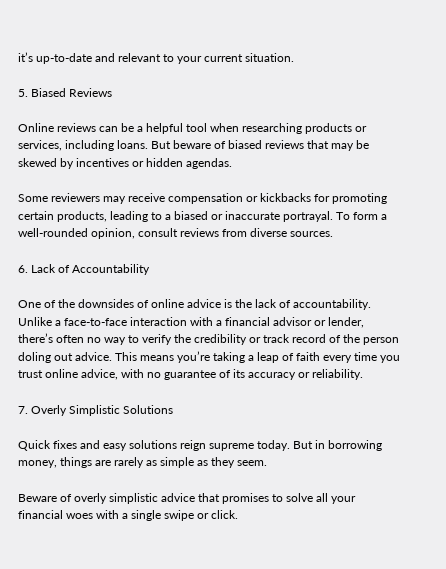it’s up-to-date and relevant to your current situation.

5. Biased Reviews

Online reviews can be a helpful tool when researching products or services, including loans. But beware of biased reviews that may be skewed by incentives or hidden agendas.

Some reviewers may receive compensation or kickbacks for promoting certain products, leading to a biased or inaccurate portrayal. To form a well-rounded opinion, consult reviews from diverse sources.

6. Lack of Accountability

One of the downsides of online advice is the lack of accountability. Unlike a face-to-face interaction with a financial advisor or lender, there’s often no way to verify the credibility or track record of the person doling out advice. This means you’re taking a leap of faith every time you trust online advice, with no guarantee of its accuracy or reliability.

7. Overly Simplistic Solutions

Quick fixes and easy solutions reign supreme today. But in borrowing money, things are rarely as simple as they seem.

Beware of overly simplistic advice that promises to solve all your financial woes with a single swipe or click.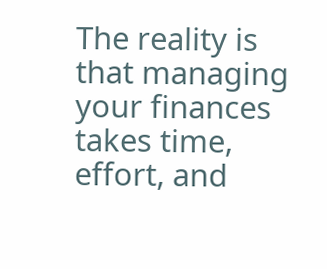The reality is that managing your finances takes time, effort, and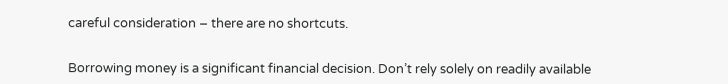careful consideration – there are no shortcuts.


Borrowing money is a significant financial decision. Don’t rely solely on readily available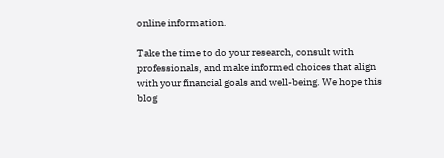online information.

Take the time to do your research, consult with professionals, and make informed choices that align with your financial goals and well-being. We hope this blog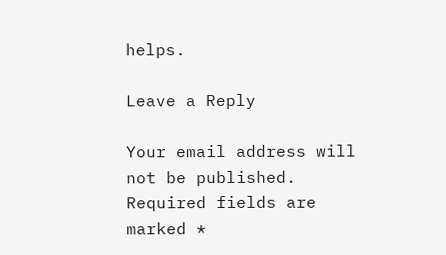helps.

Leave a Reply

Your email address will not be published. Required fields are marked *